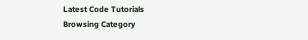Latest Code Tutorials
Browsing Category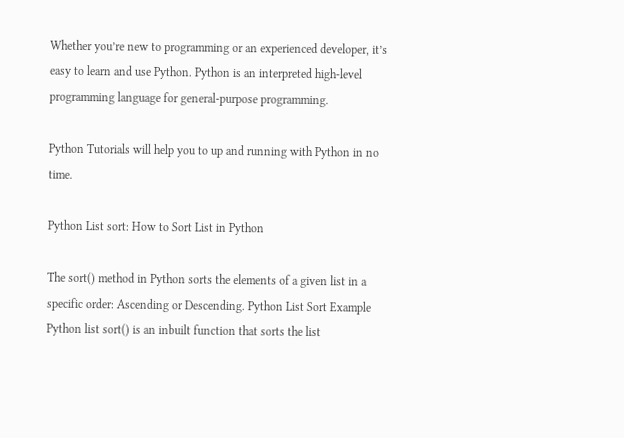Whether you’re new to programming or an experienced developer, it’s easy to learn and use Python. Python is an interpreted high-level programming language for general-purpose programming.

Python Tutorials will help you to up and running with Python in no time.

Python List sort: How to Sort List in Python

The sort() method in Python sorts the elements of a given list in a specific order: Ascending or Descending. Python List Sort Example Python list sort() is an inbuilt function that sorts the list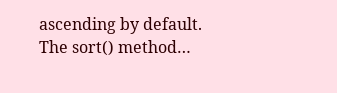ascending by default. The sort() method…